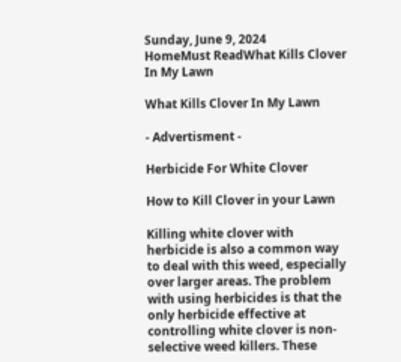Sunday, June 9, 2024
HomeMust ReadWhat Kills Clover In My Lawn

What Kills Clover In My Lawn

- Advertisment -

Herbicide For White Clover

How to Kill Clover in your Lawn

Killing white clover with herbicide is also a common way to deal with this weed, especially over larger areas. The problem with using herbicides is that the only herbicide effective at controlling white clover is non-selective weed killers. These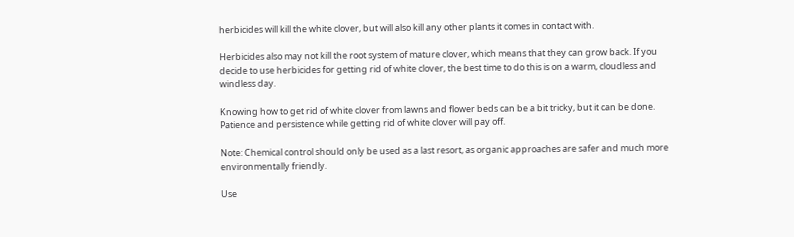herbicides will kill the white clover, but will also kill any other plants it comes in contact with.

Herbicides also may not kill the root system of mature clover, which means that they can grow back. If you decide to use herbicides for getting rid of white clover, the best time to do this is on a warm, cloudless and windless day.

Knowing how to get rid of white clover from lawns and flower beds can be a bit tricky, but it can be done. Patience and persistence while getting rid of white clover will pay off.

Note: Chemical control should only be used as a last resort, as organic approaches are safer and much more environmentally friendly.

Use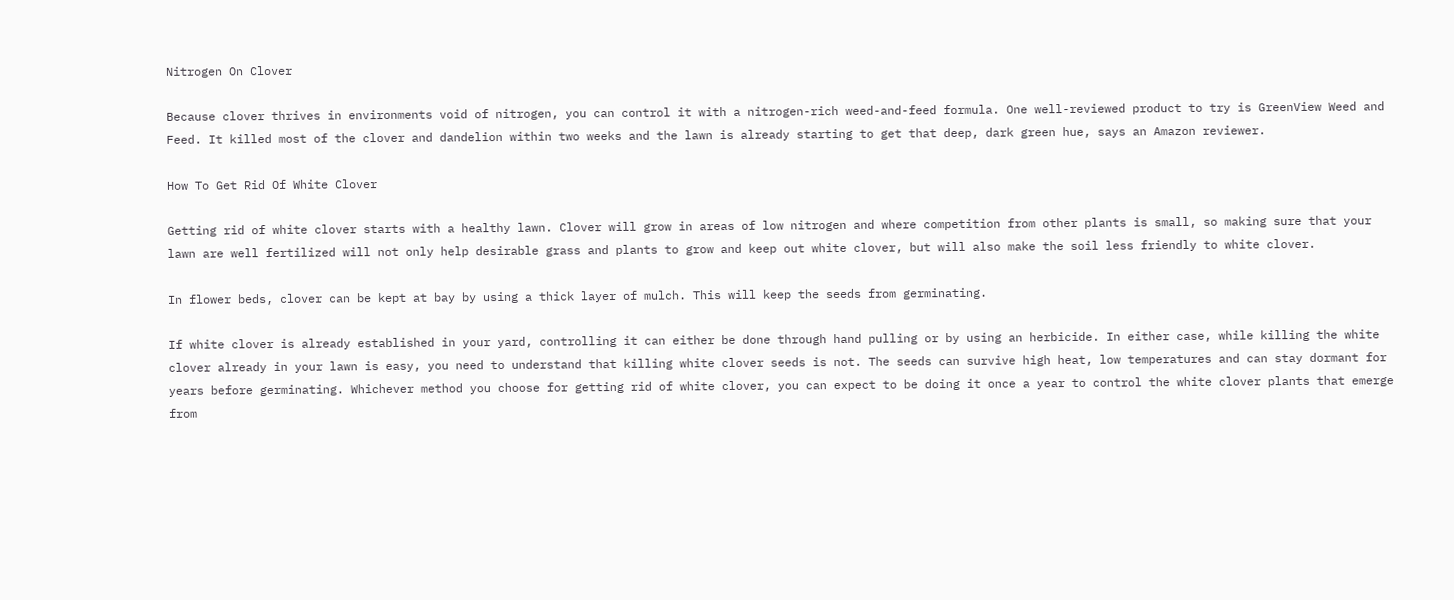Nitrogen On Clover

Because clover thrives in environments void of nitrogen, you can control it with a nitrogen-rich weed-and-feed formula. One well-reviewed product to try is GreenView Weed and Feed. It killed most of the clover and dandelion within two weeks and the lawn is already starting to get that deep, dark green hue, says an Amazon reviewer.

How To Get Rid Of White Clover

Getting rid of white clover starts with a healthy lawn. Clover will grow in areas of low nitrogen and where competition from other plants is small, so making sure that your lawn are well fertilized will not only help desirable grass and plants to grow and keep out white clover, but will also make the soil less friendly to white clover.

In flower beds, clover can be kept at bay by using a thick layer of mulch. This will keep the seeds from germinating.

If white clover is already established in your yard, controlling it can either be done through hand pulling or by using an herbicide. In either case, while killing the white clover already in your lawn is easy, you need to understand that killing white clover seeds is not. The seeds can survive high heat, low temperatures and can stay dormant for years before germinating. Whichever method you choose for getting rid of white clover, you can expect to be doing it once a year to control the white clover plants that emerge from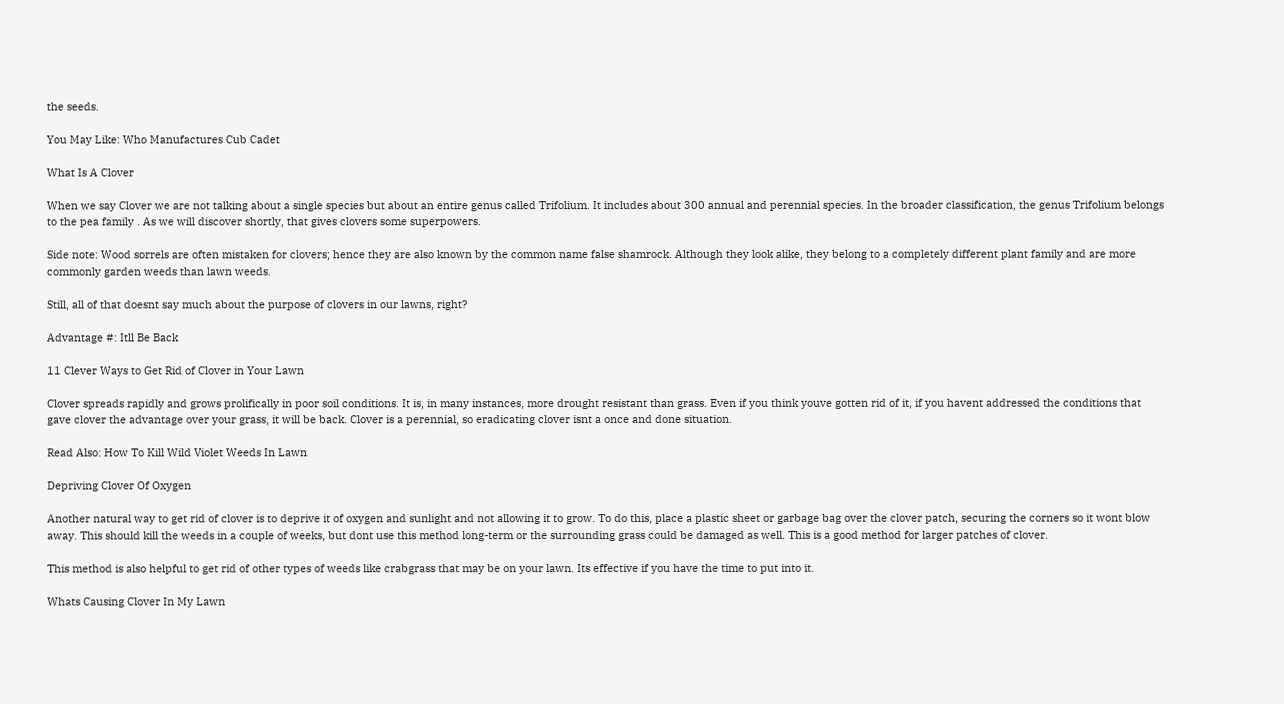the seeds.

You May Like: Who Manufactures Cub Cadet

What Is A Clover

When we say Clover we are not talking about a single species but about an entire genus called Trifolium. It includes about 300 annual and perennial species. In the broader classification, the genus Trifolium belongs to the pea family . As we will discover shortly, that gives clovers some superpowers.

Side note: Wood sorrels are often mistaken for clovers; hence they are also known by the common name false shamrock. Although they look alike, they belong to a completely different plant family and are more commonly garden weeds than lawn weeds.

Still, all of that doesnt say much about the purpose of clovers in our lawns, right?

Advantage #: Itll Be Back

11 Clever Ways to Get Rid of Clover in Your Lawn

Clover spreads rapidly and grows prolifically in poor soil conditions. It is, in many instances, more drought resistant than grass. Even if you think youve gotten rid of it, if you havent addressed the conditions that gave clover the advantage over your grass, it will be back. Clover is a perennial, so eradicating clover isnt a once and done situation.

Read Also: How To Kill Wild Violet Weeds In Lawn

Depriving Clover Of Oxygen

Another natural way to get rid of clover is to deprive it of oxygen and sunlight and not allowing it to grow. To do this, place a plastic sheet or garbage bag over the clover patch, securing the corners so it wont blow away. This should kill the weeds in a couple of weeks, but dont use this method long-term or the surrounding grass could be damaged as well. This is a good method for larger patches of clover.

This method is also helpful to get rid of other types of weeds like crabgrass that may be on your lawn. Its effective if you have the time to put into it.

Whats Causing Clover In My Lawn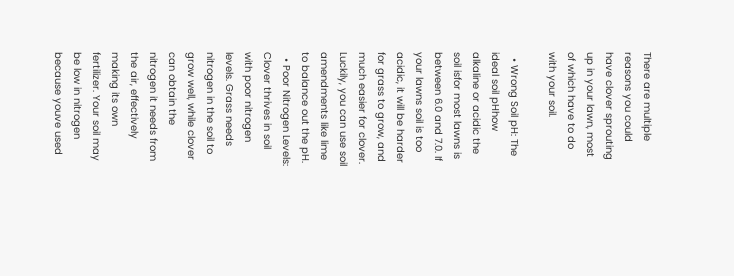There are multiple reasons you could have clover sprouting up in your lawn, most of which have to do with your soil.

  • Wrong Soil pH: The ideal soil pHhow alkaline or acidic the soil isfor most lawns is between 6.0 and 7.0. If your lawns soil is too acidic, it will be harder for grass to grow, and much easier for clover. Luckily, you can use soil amendments like lime to balance out the pH.
  • Poor Nitrogen Levels: Clover thrives in soil with poor nitrogen levels. Grass needs nitrogen in the soil to grow well, while clover can obtain the nitrogen it needs from the air, effectively making its own fertilizer. Your soil may be low in nitrogen because youve used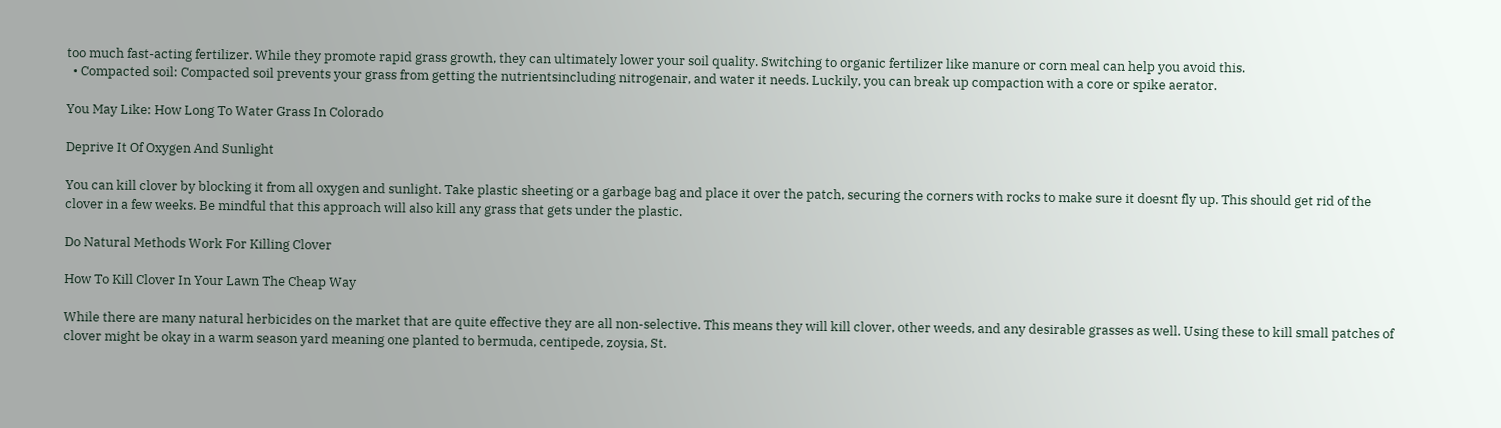too much fast-acting fertilizer. While they promote rapid grass growth, they can ultimately lower your soil quality. Switching to organic fertilizer like manure or corn meal can help you avoid this.
  • Compacted soil: Compacted soil prevents your grass from getting the nutrientsincluding nitrogenair, and water it needs. Luckily, you can break up compaction with a core or spike aerator.

You May Like: How Long To Water Grass In Colorado

Deprive It Of Oxygen And Sunlight

You can kill clover by blocking it from all oxygen and sunlight. Take plastic sheeting or a garbage bag and place it over the patch, securing the corners with rocks to make sure it doesnt fly up. This should get rid of the clover in a few weeks. Be mindful that this approach will also kill any grass that gets under the plastic.

Do Natural Methods Work For Killing Clover

How To Kill Clover In Your Lawn The Cheap Way

While there are many natural herbicides on the market that are quite effective they are all non-selective. This means they will kill clover, other weeds, and any desirable grasses as well. Using these to kill small patches of clover might be okay in a warm season yard meaning one planted to bermuda, centipede, zoysia, St.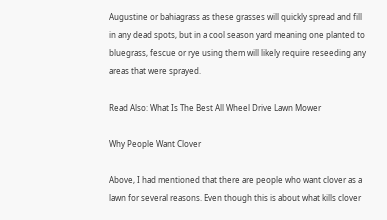Augustine or bahiagrass as these grasses will quickly spread and fill in any dead spots, but in a cool season yard meaning one planted to bluegrass, fescue or rye using them will likely require reseeding any areas that were sprayed.

Read Also: What Is The Best All Wheel Drive Lawn Mower

Why People Want Clover

Above, I had mentioned that there are people who want clover as a lawn for several reasons. Even though this is about what kills clover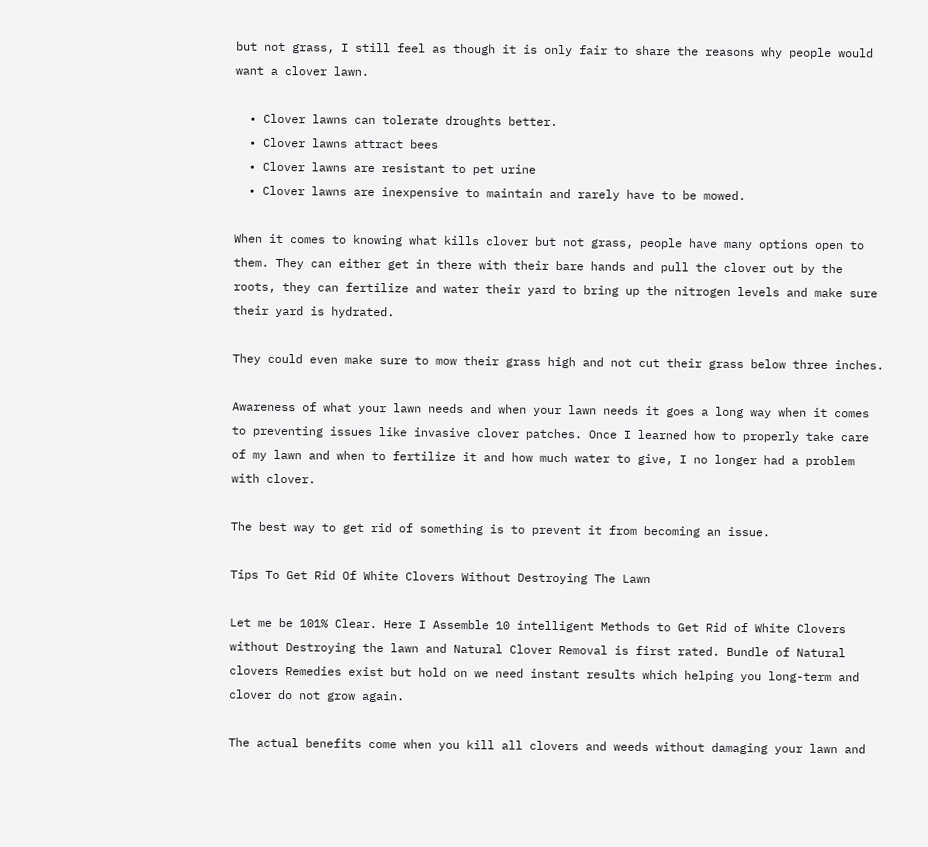but not grass, I still feel as though it is only fair to share the reasons why people would want a clover lawn.

  • Clover lawns can tolerate droughts better.
  • Clover lawns attract bees
  • Clover lawns are resistant to pet urine
  • Clover lawns are inexpensive to maintain and rarely have to be mowed.

When it comes to knowing what kills clover but not grass, people have many options open to them. They can either get in there with their bare hands and pull the clover out by the roots, they can fertilize and water their yard to bring up the nitrogen levels and make sure their yard is hydrated.

They could even make sure to mow their grass high and not cut their grass below three inches.

Awareness of what your lawn needs and when your lawn needs it goes a long way when it comes to preventing issues like invasive clover patches. Once I learned how to properly take care of my lawn and when to fertilize it and how much water to give, I no longer had a problem with clover.

The best way to get rid of something is to prevent it from becoming an issue.

Tips To Get Rid Of White Clovers Without Destroying The Lawn

Let me be 101% Clear. Here I Assemble 10 intelligent Methods to Get Rid of White Clovers without Destroying the lawn and Natural Clover Removal is first rated. Bundle of Natural clovers Remedies exist but hold on we need instant results which helping you long-term and clover do not grow again.

The actual benefits come when you kill all clovers and weeds without damaging your lawn and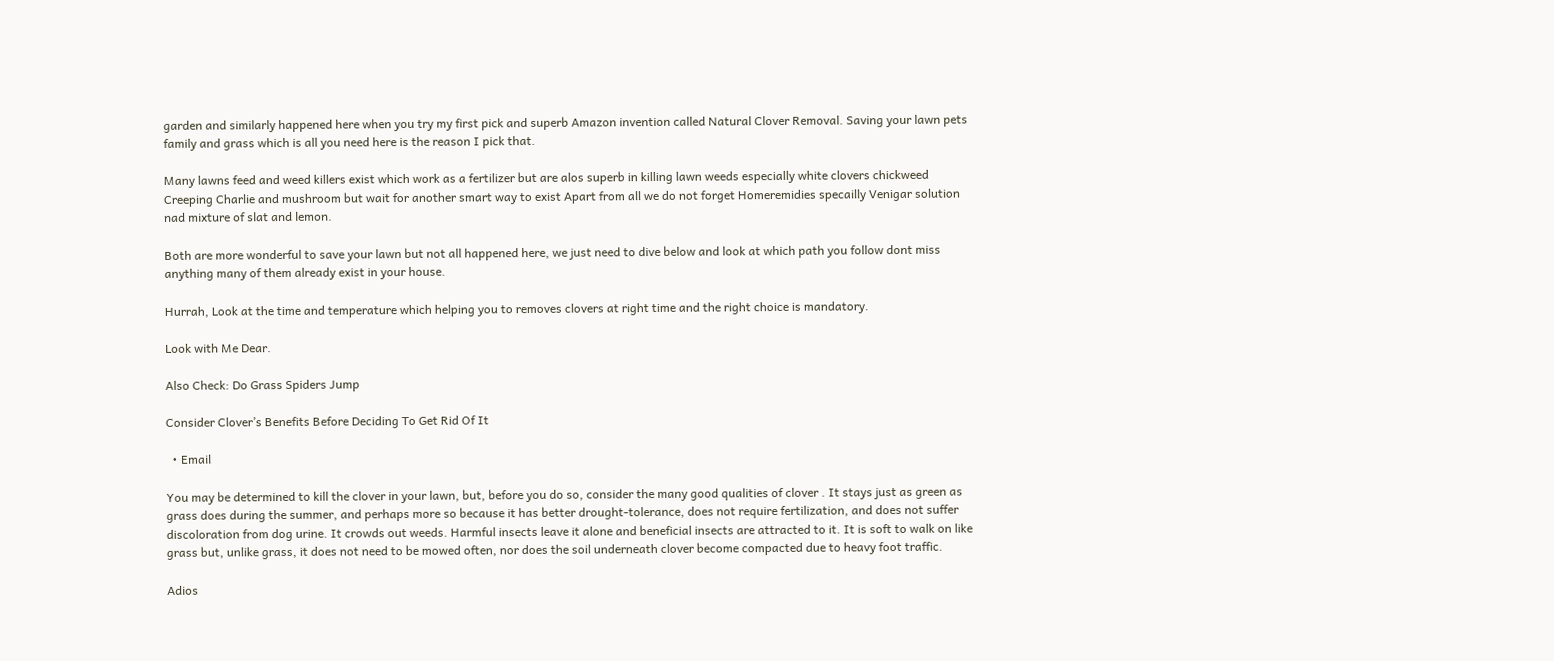garden and similarly happened here when you try my first pick and superb Amazon invention called Natural Clover Removal. Saving your lawn pets family and grass which is all you need here is the reason I pick that.

Many lawns feed and weed killers exist which work as a fertilizer but are alos superb in killing lawn weeds especially white clovers chickweed Creeping Charlie and mushroom but wait for another smart way to exist Apart from all we do not forget Homeremidies specailly Venigar solution nad mixture of slat and lemon.

Both are more wonderful to save your lawn but not all happened here, we just need to dive below and look at which path you follow dont miss anything many of them already exist in your house.

Hurrah, Look at the time and temperature which helping you to removes clovers at right time and the right choice is mandatory.

Look with Me Dear.

Also Check: Do Grass Spiders Jump

Consider Clover’s Benefits Before Deciding To Get Rid Of It

  • Email

You may be determined to kill the clover in your lawn, but, before you do so, consider the many good qualities of clover . It stays just as green as grass does during the summer, and perhaps more so because it has better drought-tolerance, does not require fertilization, and does not suffer discoloration from dog urine. It crowds out weeds. Harmful insects leave it alone and beneficial insects are attracted to it. It is soft to walk on like grass but, unlike grass, it does not need to be mowed often, nor does the soil underneath clover become compacted due to heavy foot traffic.

Adios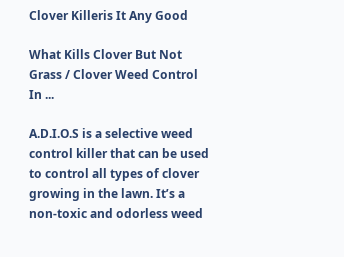Clover Killeris It Any Good

What Kills Clover But Not Grass / Clover Weed Control In ...

A.D.I.O.S is a selective weed control killer that can be used to control all types of clover growing in the lawn. It’s a non-toxic and odorless weed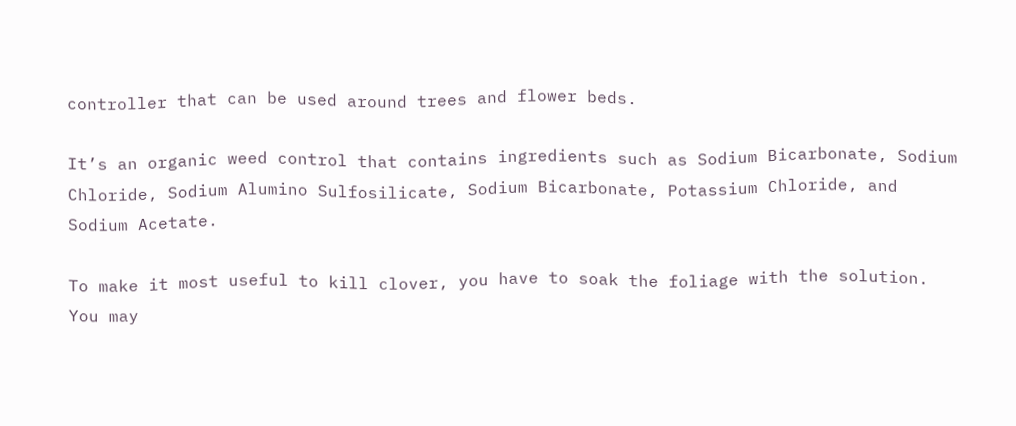controller that can be used around trees and flower beds.

It’s an organic weed control that contains ingredients such as Sodium Bicarbonate, Sodium Chloride, Sodium Alumino Sulfosilicate, Sodium Bicarbonate, Potassium Chloride, and Sodium Acetate.

To make it most useful to kill clover, you have to soak the foliage with the solution. You may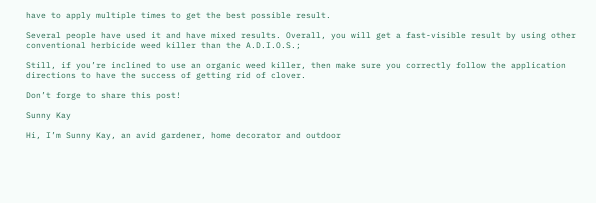have to apply multiple times to get the best possible result.

Several people have used it and have mixed results. Overall, you will get a fast-visible result by using other conventional herbicide weed killer than the A.D.I.O.S.;

Still, if you’re inclined to use an organic weed killer, then make sure you correctly follow the application directions to have the success of getting rid of clover.

Don’t forge to share this post!

Sunny Kay

Hi, I’m Sunny Kay, an avid gardener, home decorator and outdoor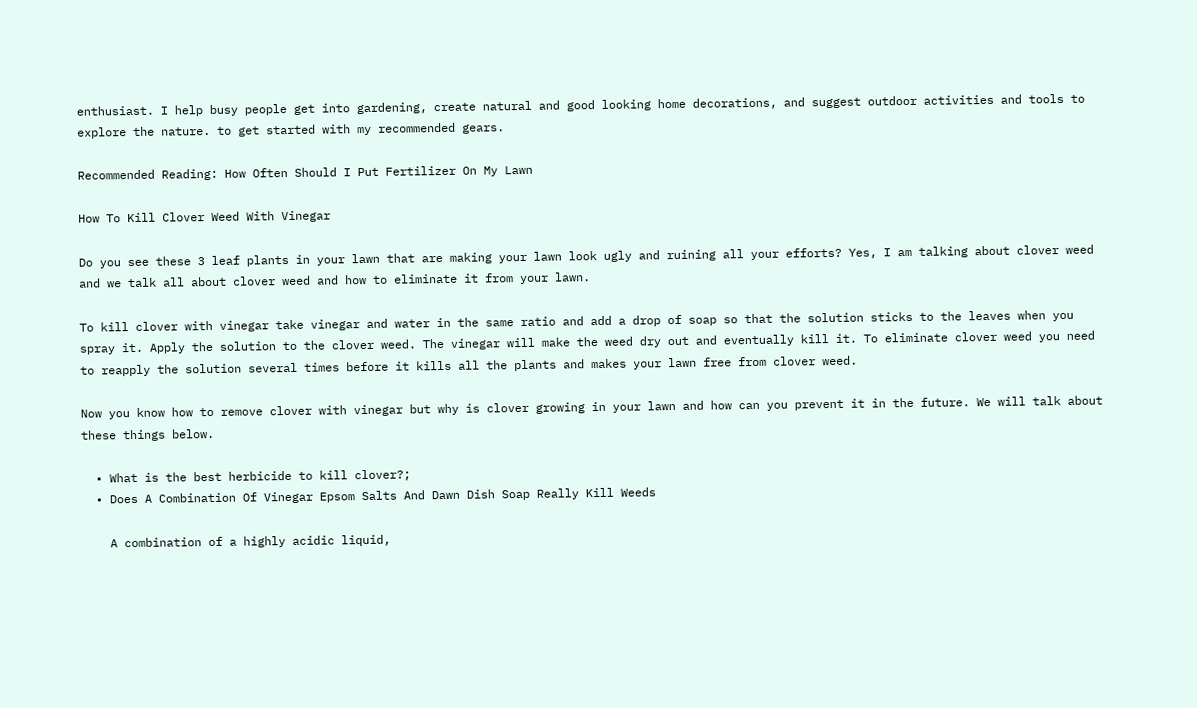enthusiast. I help busy people get into gardening, create natural and good looking home decorations, and suggest outdoor activities and tools to explore the nature. to get started with my recommended gears.

Recommended Reading: How Often Should I Put Fertilizer On My Lawn

How To Kill Clover Weed With Vinegar

Do you see these 3 leaf plants in your lawn that are making your lawn look ugly and ruining all your efforts? Yes, I am talking about clover weed and we talk all about clover weed and how to eliminate it from your lawn.

To kill clover with vinegar take vinegar and water in the same ratio and add a drop of soap so that the solution sticks to the leaves when you spray it. Apply the solution to the clover weed. The vinegar will make the weed dry out and eventually kill it. To eliminate clover weed you need to reapply the solution several times before it kills all the plants and makes your lawn free from clover weed.

Now you know how to remove clover with vinegar but why is clover growing in your lawn and how can you prevent it in the future. We will talk about these things below.

  • What is the best herbicide to kill clover?;
  • Does A Combination Of Vinegar Epsom Salts And Dawn Dish Soap Really Kill Weeds

    A combination of a highly acidic liquid,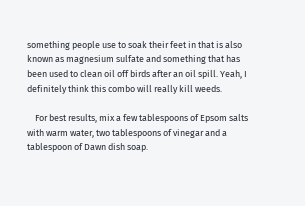something people use to soak their feet in that is also known as magnesium sulfate and something that has been used to clean oil off birds after an oil spill. Yeah, I definitely think this combo will really kill weeds.

    For best results, mix a few tablespoons of Epsom salts with warm water, two tablespoons of vinegar and a tablespoon of Dawn dish soap.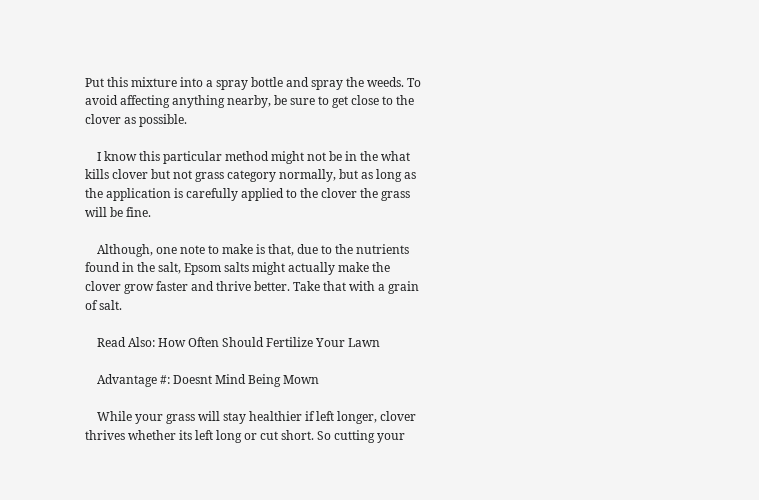Put this mixture into a spray bottle and spray the weeds. To avoid affecting anything nearby, be sure to get close to the clover as possible.

    I know this particular method might not be in the what kills clover but not grass category normally, but as long as the application is carefully applied to the clover the grass will be fine.

    Although, one note to make is that, due to the nutrients found in the salt, Epsom salts might actually make the clover grow faster and thrive better. Take that with a grain of salt.

    Read Also: How Often Should Fertilize Your Lawn

    Advantage #: Doesnt Mind Being Mown

    While your grass will stay healthier if left longer, clover thrives whether its left long or cut short. So cutting your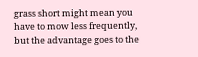grass short might mean you have to mow less frequently, but the advantage goes to the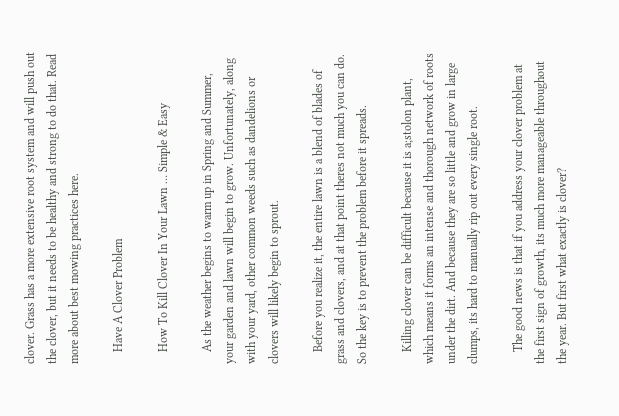clover. Grass has a more extensive root system and will push out the clover, but it needs to be healthy and strong to do that. Read more about best mowing practices here.

    Have A Clover Problem

    How To Kill Clover In Your Lawn … Simple & Easy

    As the weather begins to warm up in Spring and Summer, your garden and lawn will begin to grow. Unfortunately, along with your yard, other common weeds such as dandelions or clovers will likely begin to sprout.

    Before you realize it, the entire lawn is a blend of blades of grass and clovers, and at that point theres not much you can do. So the key is to prevent the problem before it spreads.

    Killing clover can be difficult because it is a;stolon plant, which means it forms an intense and thorough network of roots under the dirt. And because they are so little and grow in large clumps, its hard to manually rip out every single root.

    The good news is that if you address your clover problem at the first sign of growth, its much more manageable throughout the year. But first what exactly is clover?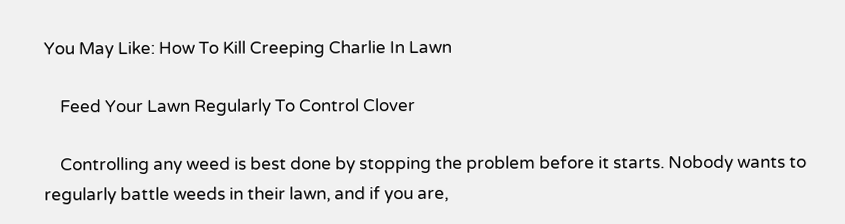You May Like: How To Kill Creeping Charlie In Lawn

    Feed Your Lawn Regularly To Control Clover

    Controlling any weed is best done by stopping the problem before it starts. Nobody wants to regularly battle weeds in their lawn, and if you are,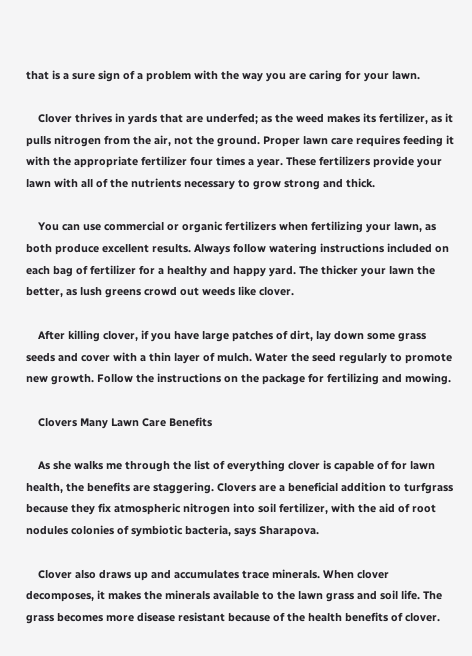that is a sure sign of a problem with the way you are caring for your lawn.

    Clover thrives in yards that are underfed; as the weed makes its fertilizer, as it pulls nitrogen from the air, not the ground. Proper lawn care requires feeding it with the appropriate fertilizer four times a year. These fertilizers provide your lawn with all of the nutrients necessary to grow strong and thick.

    You can use commercial or organic fertilizers when fertilizing your lawn, as both produce excellent results. Always follow watering instructions included on each bag of fertilizer for a healthy and happy yard. The thicker your lawn the better, as lush greens crowd out weeds like clover.

    After killing clover, if you have large patches of dirt, lay down some grass seeds and cover with a thin layer of mulch. Water the seed regularly to promote new growth. Follow the instructions on the package for fertilizing and mowing.

    Clovers Many Lawn Care Benefits

    As she walks me through the list of everything clover is capable of for lawn health, the benefits are staggering. Clovers are a beneficial addition to turfgrass because they fix atmospheric nitrogen into soil fertilizer, with the aid of root nodules colonies of symbiotic bacteria, says Sharapova.

    Clover also draws up and accumulates trace minerals. When clover decomposes, it makes the minerals available to the lawn grass and soil life. The grass becomes more disease resistant because of the health benefits of clover.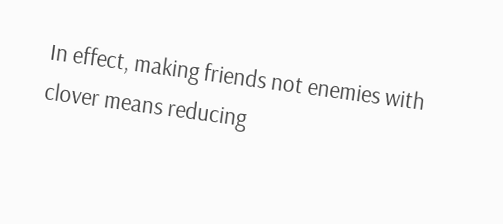In effect, making friends not enemies with clover means reducing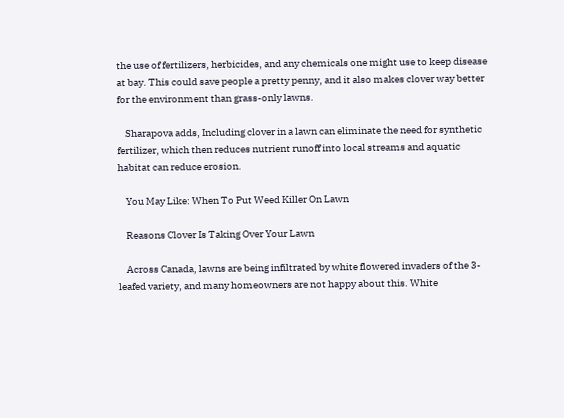the use of fertilizers, herbicides, and any chemicals one might use to keep disease at bay. This could save people a pretty penny, and it also makes clover way better for the environment than grass-only lawns.

    Sharapova adds, Including clover in a lawn can eliminate the need for synthetic fertilizer, which then reduces nutrient runoff into local streams and aquatic habitat can reduce erosion.

    You May Like: When To Put Weed Killer On Lawn

    Reasons Clover Is Taking Over Your Lawn

    Across Canada, lawns are being infiltrated by white flowered invaders of the 3-leafed variety, and many homeowners are not happy about this. White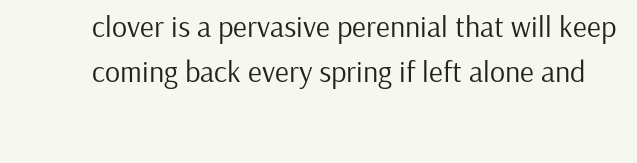clover is a pervasive perennial that will keep coming back every spring if left alone and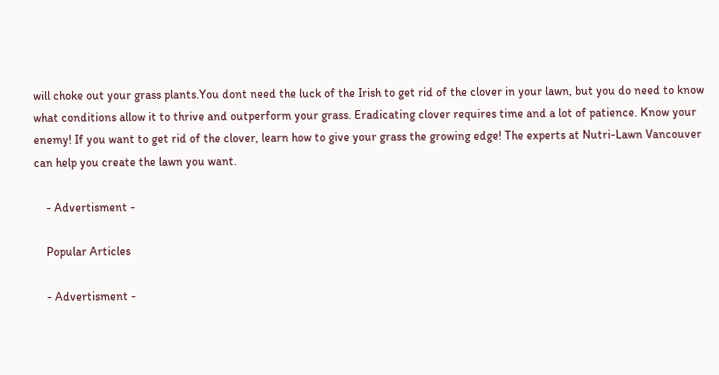will choke out your grass plants.You dont need the luck of the Irish to get rid of the clover in your lawn, but you do need to know what conditions allow it to thrive and outperform your grass. Eradicating clover requires time and a lot of patience. Know your enemy! If you want to get rid of the clover, learn how to give your grass the growing edge! The experts at Nutri-Lawn Vancouver can help you create the lawn you want.

    - Advertisment -

    Popular Articles

    - Advertisment -